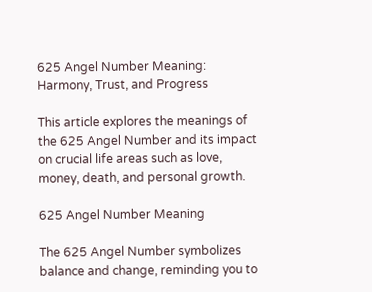625 Angel Number Meaning: Harmony, Trust, and Progress

This article explores the meanings of the 625 Angel Number and its impact on crucial life areas such as love, money, death, and personal growth.

625 Angel Number Meaning

The 625 Angel Number symbolizes balance and change, reminding you to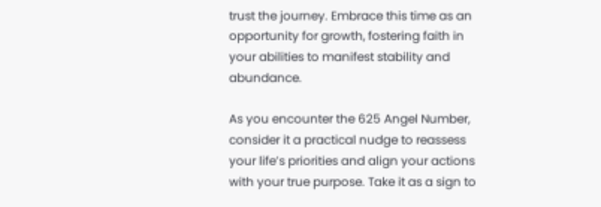trust the journey. Embrace this time as an opportunity for growth, fostering faith in your abilities to manifest stability and abundance.

As you encounter the 625 Angel Number, consider it a practical nudge to reassess your life’s priorities and align your actions with your true purpose. Take it as a sign to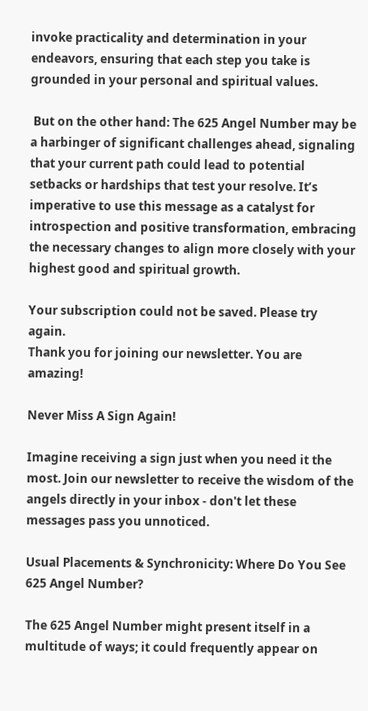invoke practicality and determination in your endeavors, ensuring that each step you take is grounded in your personal and spiritual values.

 But on the other hand: The 625 Angel Number may be a harbinger of significant challenges ahead, signaling that your current path could lead to potential setbacks or hardships that test your resolve. It’s imperative to use this message as a catalyst for introspection and positive transformation, embracing the necessary changes to align more closely with your highest good and spiritual growth.

Your subscription could not be saved. Please try again.
Thank you for joining our newsletter. You are amazing!

Never Miss A Sign Again!

Imagine receiving a sign just when you need it the most. Join our newsletter to receive the wisdom of the angels directly in your inbox - don't let these messages pass you unnoticed.

Usual Placements & Synchronicity: Where Do You See 625 Angel Number?

The 625 Angel Number might present itself in a multitude of ways; it could frequently appear on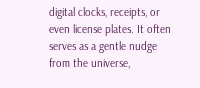digital clocks, receipts, or even license plates. It often serves as a gentle nudge from the universe,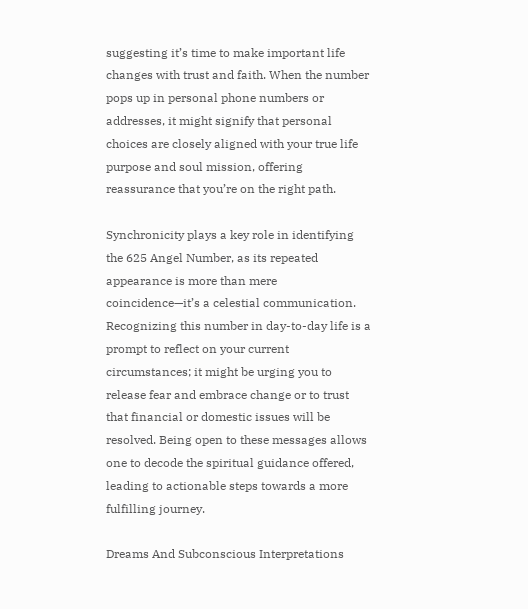suggesting it’s time to make important life changes with trust and faith. When the number pops up in personal phone numbers or addresses, it might signify that personal choices are closely aligned with your true life purpose and soul mission, offering reassurance that you’re on the right path.

Synchronicity plays a key role in identifying the 625 Angel Number, as its repeated appearance is more than mere coincidence—it’s a celestial communication. Recognizing this number in day-to-day life is a prompt to reflect on your current circumstances; it might be urging you to release fear and embrace change or to trust that financial or domestic issues will be resolved. Being open to these messages allows one to decode the spiritual guidance offered, leading to actionable steps towards a more fulfilling journey.

Dreams And Subconscious Interpretations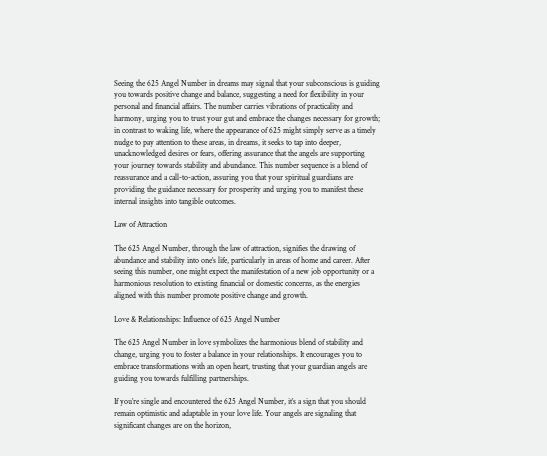Seeing the 625 Angel Number in dreams may signal that your subconscious is guiding you towards positive change and balance, suggesting a need for flexibility in your personal and financial affairs. The number carries vibrations of practicality and harmony, urging you to trust your gut and embrace the changes necessary for growth; in contrast to waking life, where the appearance of 625 might simply serve as a timely nudge to pay attention to these areas, in dreams, it seeks to tap into deeper, unacknowledged desires or fears, offering assurance that the angels are supporting your journey towards stability and abundance. This number sequence is a blend of reassurance and a call-to-action, assuring you that your spiritual guardians are providing the guidance necessary for prosperity and urging you to manifest these internal insights into tangible outcomes.

Law of Attraction

The 625 Angel Number, through the law of attraction, signifies the drawing of abundance and stability into one’s life, particularly in areas of home and career. After seeing this number, one might expect the manifestation of a new job opportunity or a harmonious resolution to existing financial or domestic concerns, as the energies aligned with this number promote positive change and growth.

Love & Relationships: Influence of 625 Angel Number

The 625 Angel Number in love symbolizes the harmonious blend of stability and change, urging you to foster a balance in your relationships. It encourages you to embrace transformations with an open heart, trusting that your guardian angels are guiding you towards fulfilling partnerships.

If you’re single and encountered the 625 Angel Number, it’s a sign that you should remain optimistic and adaptable in your love life. Your angels are signaling that significant changes are on the horizon,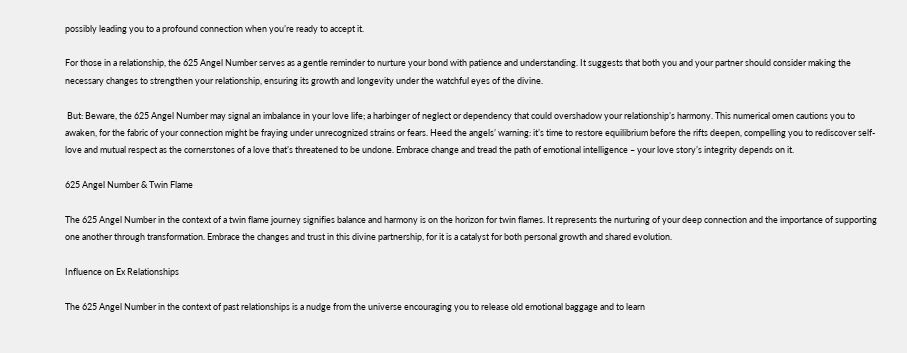possibly leading you to a profound connection when you’re ready to accept it.

For those in a relationship, the 625 Angel Number serves as a gentle reminder to nurture your bond with patience and understanding. It suggests that both you and your partner should consider making the necessary changes to strengthen your relationship, ensuring its growth and longevity under the watchful eyes of the divine.

 But: Beware, the 625 Angel Number may signal an imbalance in your love life; a harbinger of neglect or dependency that could overshadow your relationship’s harmony. This numerical omen cautions you to awaken, for the fabric of your connection might be fraying under unrecognized strains or fears. Heed the angels’ warning: it’s time to restore equilibrium before the rifts deepen, compelling you to rediscover self-love and mutual respect as the cornerstones of a love that’s threatened to be undone. Embrace change and tread the path of emotional intelligence – your love story’s integrity depends on it.

625 Angel Number & Twin Flame

The 625 Angel Number in the context of a twin flame journey signifies balance and harmony is on the horizon for twin flames. It represents the nurturing of your deep connection and the importance of supporting one another through transformation. Embrace the changes and trust in this divine partnership, for it is a catalyst for both personal growth and shared evolution.

Influence on Ex Relationships

The 625 Angel Number in the context of past relationships is a nudge from the universe encouraging you to release old emotional baggage and to learn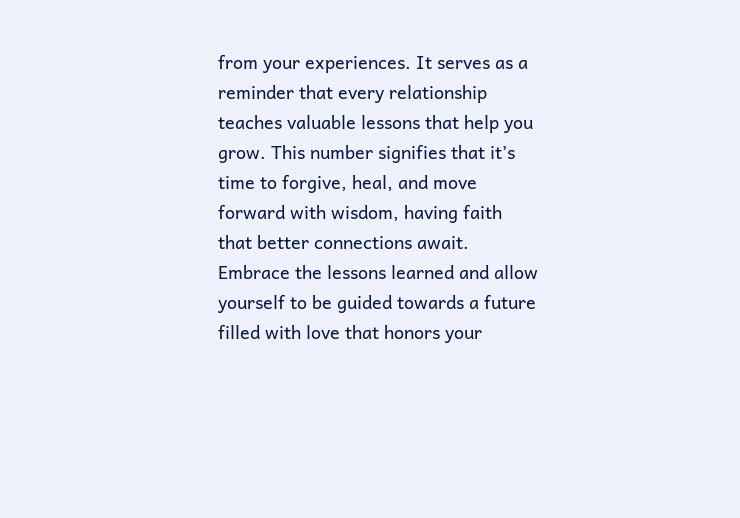from your experiences. It serves as a reminder that every relationship teaches valuable lessons that help you grow. This number signifies that it’s time to forgive, heal, and move forward with wisdom, having faith that better connections await. Embrace the lessons learned and allow yourself to be guided towards a future filled with love that honors your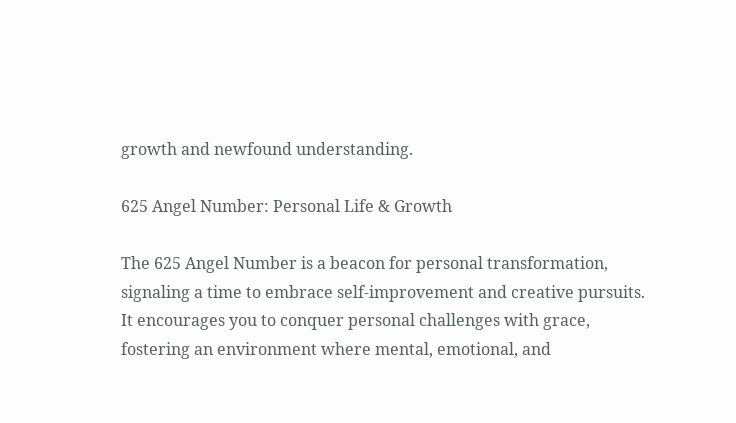growth and newfound understanding.

625 Angel Number: Personal Life & Growth

The 625 Angel Number is a beacon for personal transformation, signaling a time to embrace self-improvement and creative pursuits. It encourages you to conquer personal challenges with grace, fostering an environment where mental, emotional, and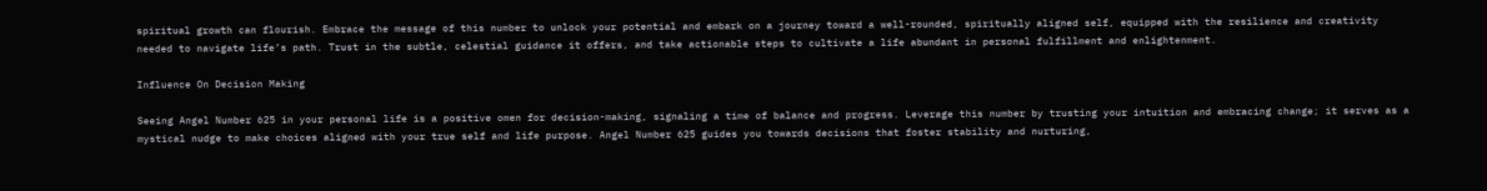spiritual growth can flourish. Embrace the message of this number to unlock your potential and embark on a journey toward a well-rounded, spiritually aligned self, equipped with the resilience and creativity needed to navigate life’s path. Trust in the subtle, celestial guidance it offers, and take actionable steps to cultivate a life abundant in personal fulfillment and enlightenment.

Influence On Decision Making

Seeing Angel Number 625 in your personal life is a positive omen for decision-making, signaling a time of balance and progress. Leverage this number by trusting your intuition and embracing change; it serves as a mystical nudge to make choices aligned with your true self and life purpose. Angel Number 625 guides you towards decisions that foster stability and nurturing,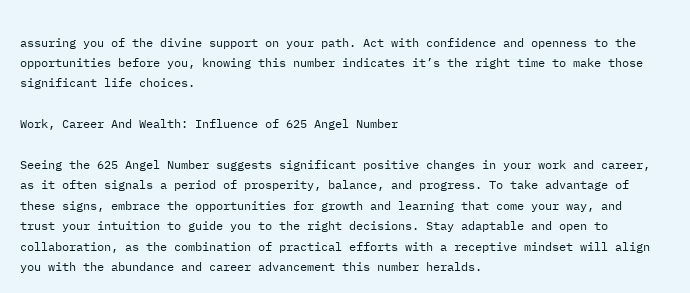assuring you of the divine support on your path. Act with confidence and openness to the opportunities before you, knowing this number indicates it’s the right time to make those significant life choices.

Work, Career And Wealth: Influence of 625 Angel Number

Seeing the 625 Angel Number suggests significant positive changes in your work and career, as it often signals a period of prosperity, balance, and progress. To take advantage of these signs, embrace the opportunities for growth and learning that come your way, and trust your intuition to guide you to the right decisions. Stay adaptable and open to collaboration, as the combination of practical efforts with a receptive mindset will align you with the abundance and career advancement this number heralds.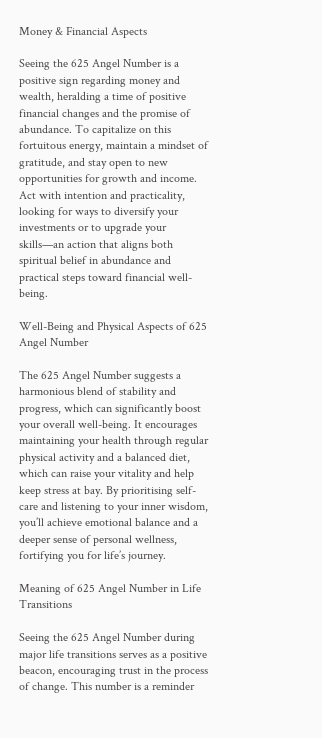Money & Financial Aspects

Seeing the 625 Angel Number is a positive sign regarding money and wealth, heralding a time of positive financial changes and the promise of abundance. To capitalize on this fortuitous energy, maintain a mindset of gratitude, and stay open to new opportunities for growth and income. Act with intention and practicality, looking for ways to diversify your investments or to upgrade your skills—an action that aligns both spiritual belief in abundance and practical steps toward financial well-being.

Well-Being and Physical Aspects of 625 Angel Number

The 625 Angel Number suggests a harmonious blend of stability and progress, which can significantly boost your overall well-being. It encourages maintaining your health through regular physical activity and a balanced diet, which can raise your vitality and help keep stress at bay. By prioritising self-care and listening to your inner wisdom, you’ll achieve emotional balance and a deeper sense of personal wellness, fortifying you for life’s journey.

Meaning of 625 Angel Number in Life Transitions

Seeing the 625 Angel Number during major life transitions serves as a positive beacon, encouraging trust in the process of change. This number is a reminder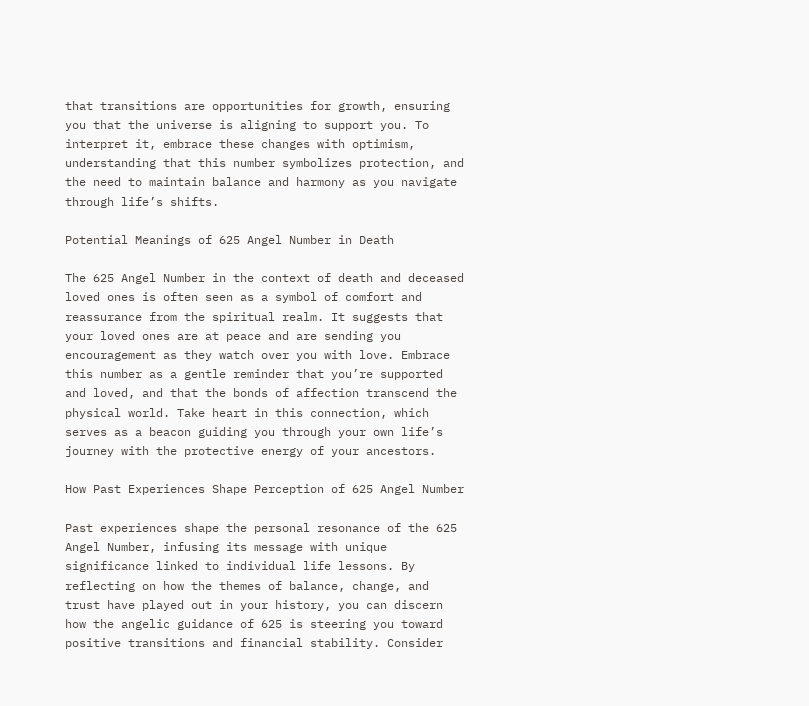that transitions are opportunities for growth, ensuring you that the universe is aligning to support you. To interpret it, embrace these changes with optimism, understanding that this number symbolizes protection, and the need to maintain balance and harmony as you navigate through life’s shifts.

Potential Meanings of 625 Angel Number in Death

The 625 Angel Number in the context of death and deceased loved ones is often seen as a symbol of comfort and reassurance from the spiritual realm. It suggests that your loved ones are at peace and are sending you encouragement as they watch over you with love. Embrace this number as a gentle reminder that you’re supported and loved, and that the bonds of affection transcend the physical world. Take heart in this connection, which serves as a beacon guiding you through your own life’s journey with the protective energy of your ancestors.

How Past Experiences Shape Perception of 625 Angel Number

Past experiences shape the personal resonance of the 625 Angel Number, infusing its message with unique significance linked to individual life lessons. By reflecting on how the themes of balance, change, and trust have played out in your history, you can discern how the angelic guidance of 625 is steering you toward positive transitions and financial stability. Consider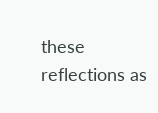these reflections as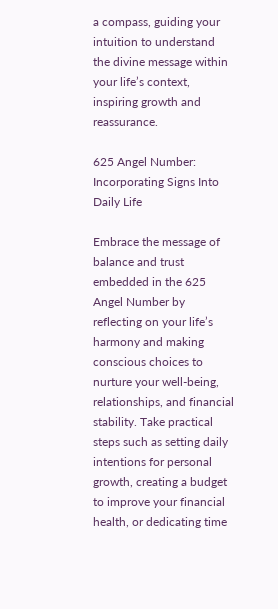a compass, guiding your intuition to understand the divine message within your life’s context, inspiring growth and reassurance.

625 Angel Number: Incorporating Signs Into Daily Life

Embrace the message of balance and trust embedded in the 625 Angel Number by reflecting on your life’s harmony and making conscious choices to nurture your well-being, relationships, and financial stability. Take practical steps such as setting daily intentions for personal growth, creating a budget to improve your financial health, or dedicating time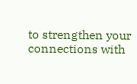to strengthen your connections with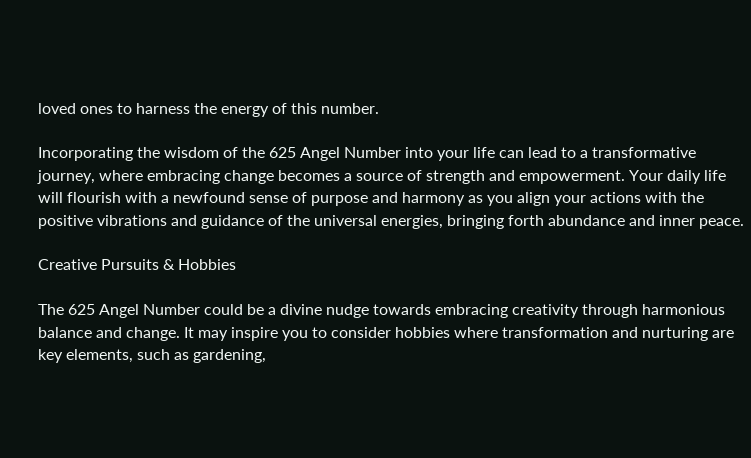loved ones to harness the energy of this number.

Incorporating the wisdom of the 625 Angel Number into your life can lead to a transformative journey, where embracing change becomes a source of strength and empowerment. Your daily life will flourish with a newfound sense of purpose and harmony as you align your actions with the positive vibrations and guidance of the universal energies, bringing forth abundance and inner peace.

Creative Pursuits & Hobbies

The 625 Angel Number could be a divine nudge towards embracing creativity through harmonious balance and change. It may inspire you to consider hobbies where transformation and nurturing are key elements, such as gardening,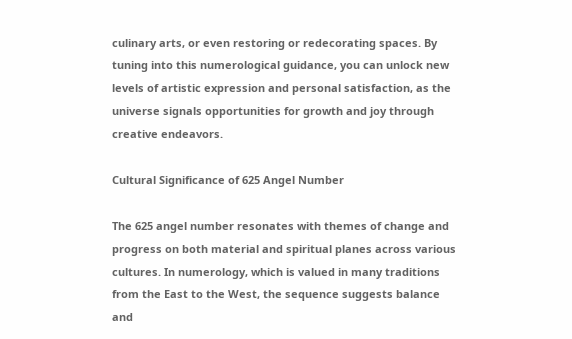culinary arts, or even restoring or redecorating spaces. By tuning into this numerological guidance, you can unlock new levels of artistic expression and personal satisfaction, as the universe signals opportunities for growth and joy through creative endeavors.

Cultural Significance of 625 Angel Number

The 625 angel number resonates with themes of change and progress on both material and spiritual planes across various cultures. In numerology, which is valued in many traditions from the East to the West, the sequence suggests balance and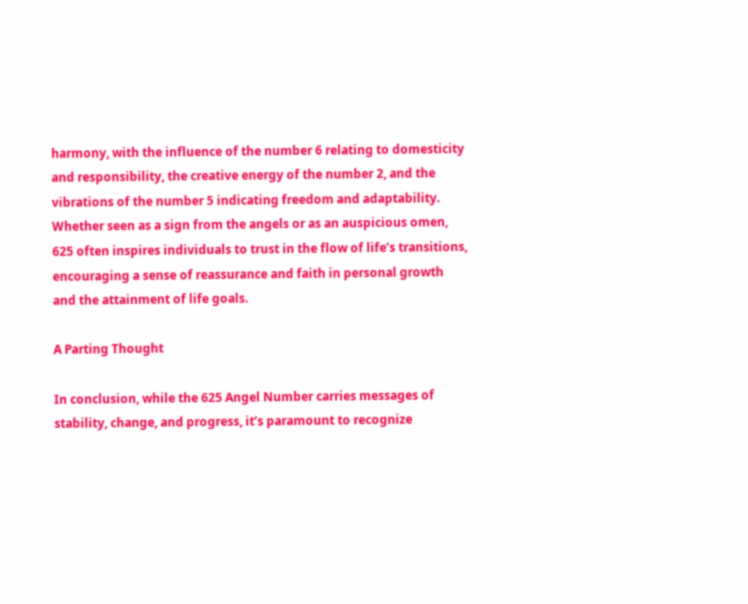harmony, with the influence of the number 6 relating to domesticity and responsibility, the creative energy of the number 2, and the vibrations of the number 5 indicating freedom and adaptability. Whether seen as a sign from the angels or as an auspicious omen, 625 often inspires individuals to trust in the flow of life’s transitions, encouraging a sense of reassurance and faith in personal growth and the attainment of life goals.

A Parting Thought

In conclusion, while the 625 Angel Number carries messages of stability, change, and progress, it’s paramount to recognize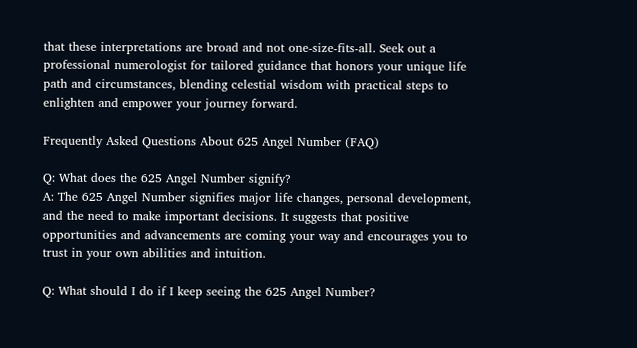that these interpretations are broad and not one-size-fits-all. Seek out a professional numerologist for tailored guidance that honors your unique life path and circumstances, blending celestial wisdom with practical steps to enlighten and empower your journey forward.

Frequently Asked Questions About 625 Angel Number (FAQ)

Q: What does the 625 Angel Number signify?
A: The 625 Angel Number signifies major life changes, personal development, and the need to make important decisions. It suggests that positive opportunities and advancements are coming your way and encourages you to trust in your own abilities and intuition.

Q: What should I do if I keep seeing the 625 Angel Number?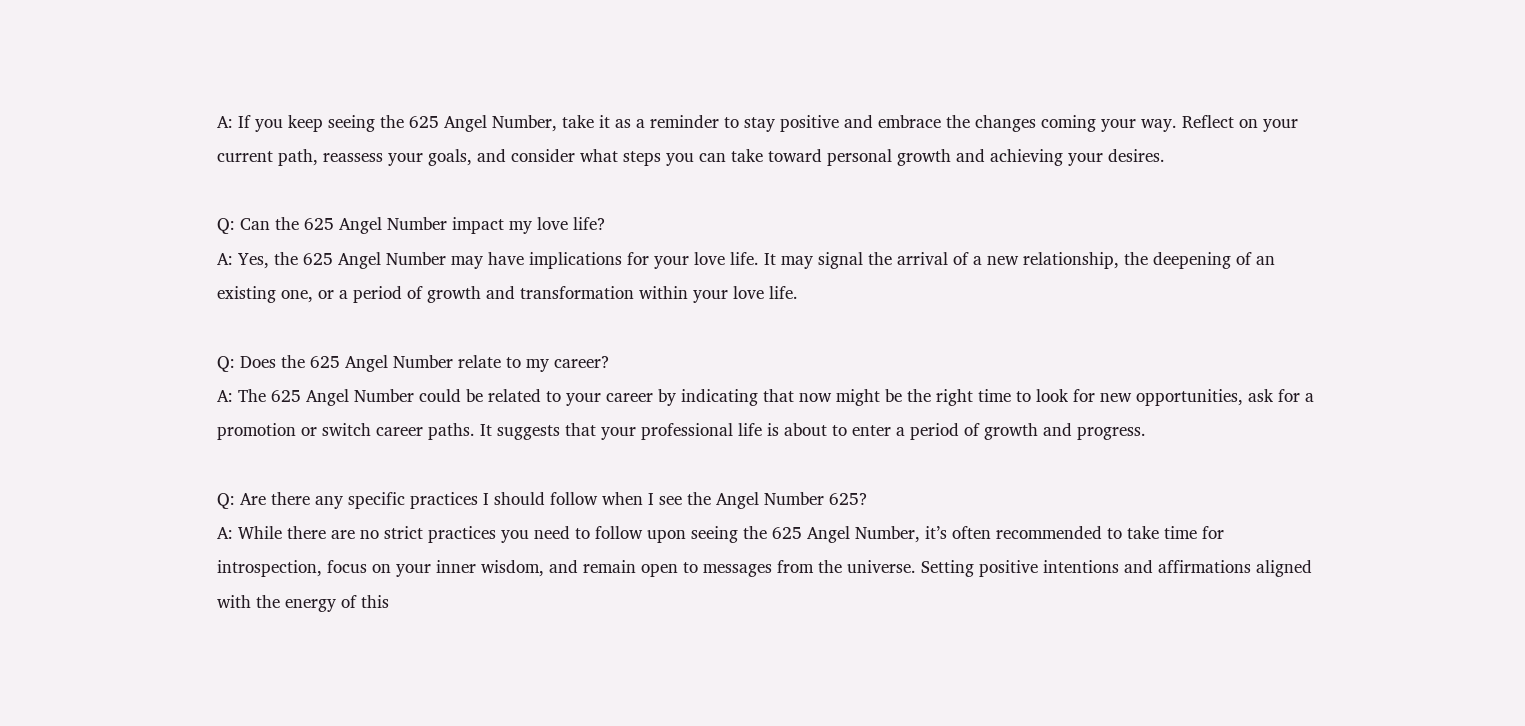A: If you keep seeing the 625 Angel Number, take it as a reminder to stay positive and embrace the changes coming your way. Reflect on your current path, reassess your goals, and consider what steps you can take toward personal growth and achieving your desires.

Q: Can the 625 Angel Number impact my love life?
A: Yes, the 625 Angel Number may have implications for your love life. It may signal the arrival of a new relationship, the deepening of an existing one, or a period of growth and transformation within your love life.

Q: Does the 625 Angel Number relate to my career?
A: The 625 Angel Number could be related to your career by indicating that now might be the right time to look for new opportunities, ask for a promotion or switch career paths. It suggests that your professional life is about to enter a period of growth and progress.

Q: Are there any specific practices I should follow when I see the Angel Number 625?
A: While there are no strict practices you need to follow upon seeing the 625 Angel Number, it’s often recommended to take time for introspection, focus on your inner wisdom, and remain open to messages from the universe. Setting positive intentions and affirmations aligned with the energy of this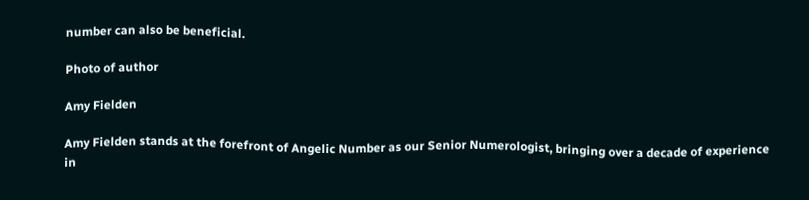number can also be beneficial.

Photo of author

Amy Fielden

Amy Fielden stands at the forefront of Angelic Number as our Senior Numerologist, bringing over a decade of experience in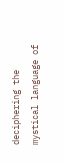deciphering the mystical language of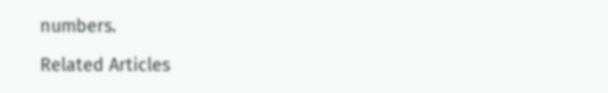numbers.

Related Articles